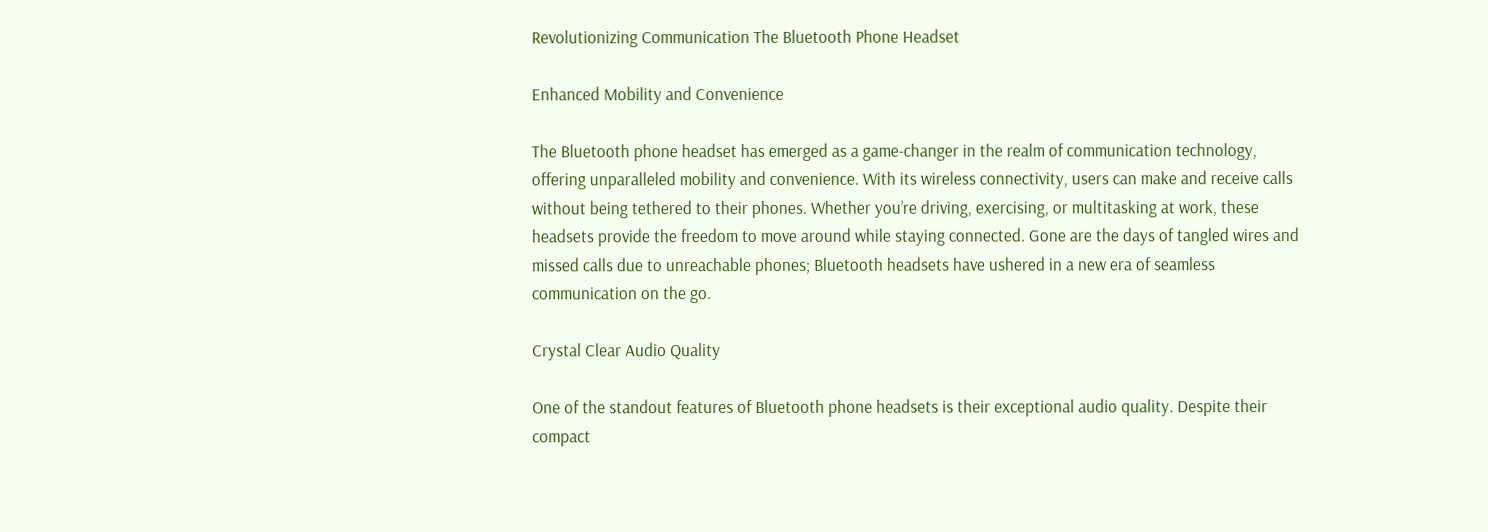Revolutionizing Communication The Bluetooth Phone Headset

Enhanced Mobility and Convenience

The Bluetooth phone headset has emerged as a game-changer in the realm of communication technology, offering unparalleled mobility and convenience. With its wireless connectivity, users can make and receive calls without being tethered to their phones. Whether you’re driving, exercising, or multitasking at work, these headsets provide the freedom to move around while staying connected. Gone are the days of tangled wires and missed calls due to unreachable phones; Bluetooth headsets have ushered in a new era of seamless communication on the go.

Crystal Clear Audio Quality

One of the standout features of Bluetooth phone headsets is their exceptional audio quality. Despite their compact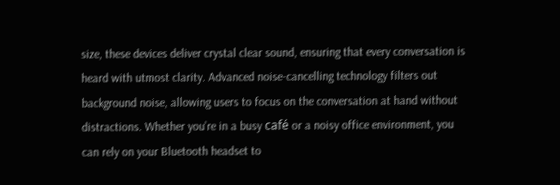size, these devices deliver crystal clear sound, ensuring that every conversation is heard with utmost clarity. Advanced noise-cancelling technology filters out background noise, allowing users to focus on the conversation at hand without distractions. Whether you’re in a busy café or a noisy office environment, you can rely on your Bluetooth headset to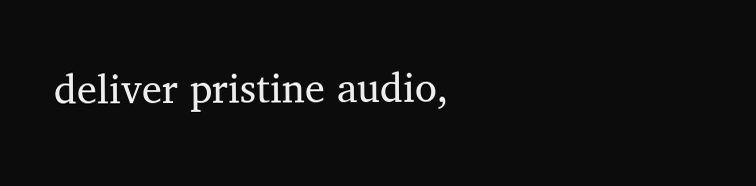deliver pristine audio,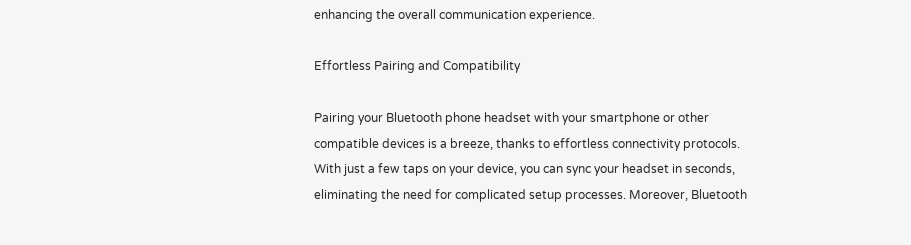enhancing the overall communication experience.

Effortless Pairing and Compatibility

Pairing your Bluetooth phone headset with your smartphone or other compatible devices is a breeze, thanks to effortless connectivity protocols. With just a few taps on your device, you can sync your headset in seconds, eliminating the need for complicated setup processes. Moreover, Bluetooth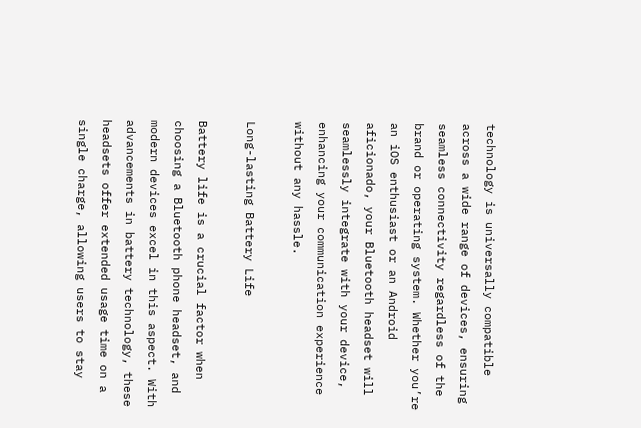technology is universally compatible across a wide range of devices, ensuring seamless connectivity regardless of the brand or operating system. Whether you’re an iOS enthusiast or an Android aficionado, your Bluetooth headset will seamlessly integrate with your device, enhancing your communication experience without any hassle.

Long-lasting Battery Life

Battery life is a crucial factor when choosing a Bluetooth phone headset, and modern devices excel in this aspect. With advancements in battery technology, these headsets offer extended usage time on a single charge, allowing users to stay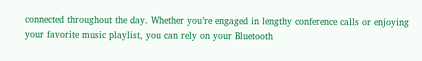connected throughout the day. Whether you’re engaged in lengthy conference calls or enjoying your favorite music playlist, you can rely on your Bluetooth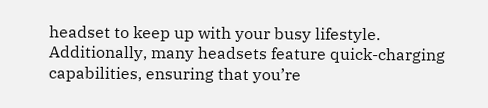headset to keep up with your busy lifestyle. Additionally, many headsets feature quick-charging capabilities, ensuring that you’re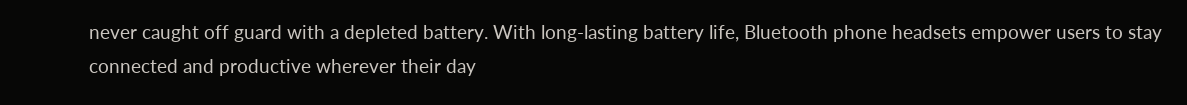never caught off guard with a depleted battery. With long-lasting battery life, Bluetooth phone headsets empower users to stay connected and productive wherever their day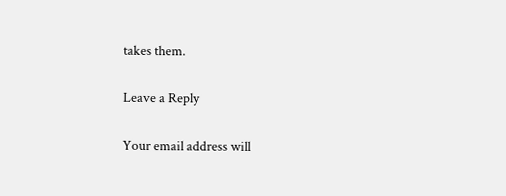takes them.

Leave a Reply

Your email address will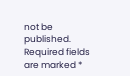not be published. Required fields are marked *